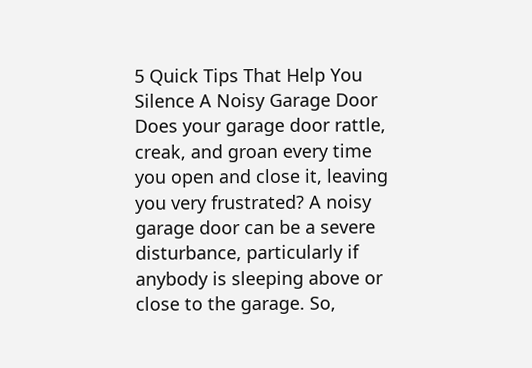5 Quick Tips That Help You Silence A Noisy Garage Door
Does your garage door rattle, creak, and groan every time you open and close it, leaving you very frustrated? A noisy garage door can be a severe disturbance, particularly if anybody is sleeping above or close to the garage. So,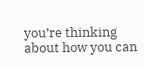you’re thinking about how you can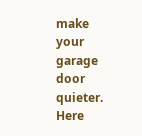make your garage door quieter. Here